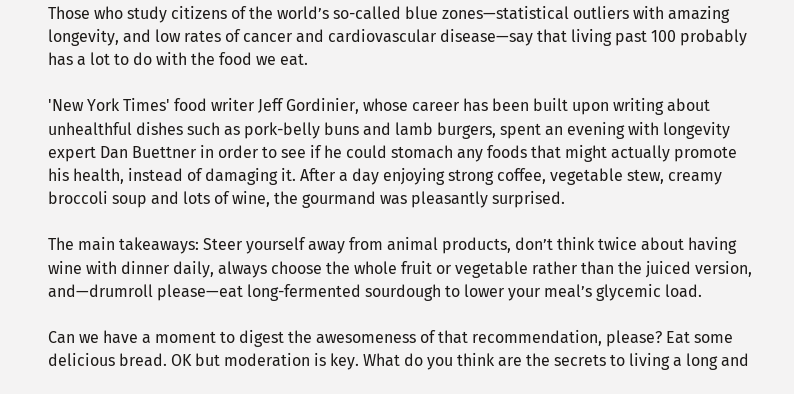Those who study citizens of the world’s so-called blue zones—statistical outliers with amazing longevity, and low rates of cancer and cardiovascular disease—say that living past 100 probably has a lot to do with the food we eat.

'New York Times' food writer Jeff Gordinier, whose career has been built upon writing about unhealthful dishes such as pork-belly buns and lamb burgers, spent an evening with longevity expert Dan Buettner in order to see if he could stomach any foods that might actually promote his health, instead of damaging it. After a day enjoying strong coffee, vegetable stew, creamy broccoli soup and lots of wine, the gourmand was pleasantly surprised.

The main takeaways: Steer yourself away from animal products, don’t think twice about having wine with dinner daily, always choose the whole fruit or vegetable rather than the juiced version, and—drumroll please—eat long-fermented sourdough to lower your meal’s glycemic load.

Can we have a moment to digest the awesomeness of that recommendation, please? Eat some delicious bread. OK but moderation is key. What do you think are the secrets to living a long and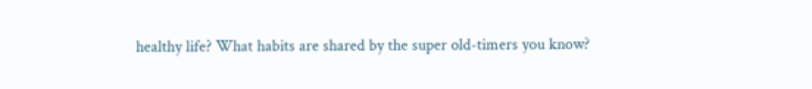healthy life? What habits are shared by the super old-timers you know?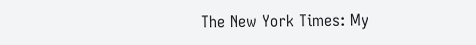The New York Times: My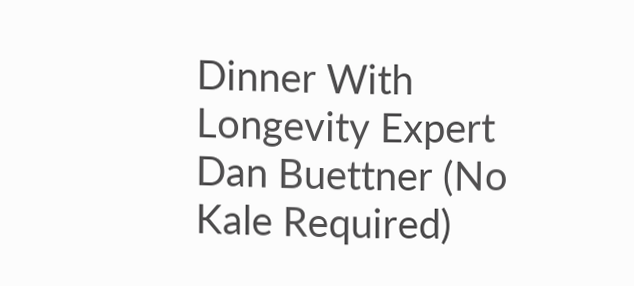Dinner With Longevity Expert Dan Buettner (No Kale Required)